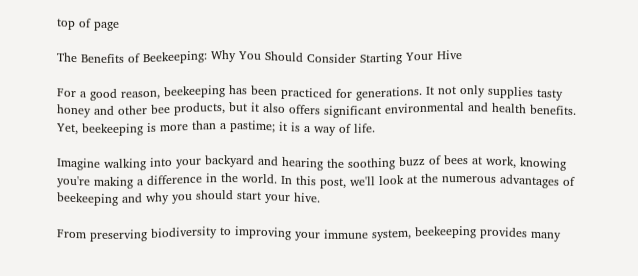top of page

The Benefits of Beekeeping: Why You Should Consider Starting Your Hive

For a good reason, beekeeping has been practiced for generations. It not only supplies tasty honey and other bee products, but it also offers significant environmental and health benefits. Yet, beekeeping is more than a pastime; it is a way of life.

Imagine walking into your backyard and hearing the soothing buzz of bees at work, knowing you're making a difference in the world. In this post, we'll look at the numerous advantages of beekeeping and why you should start your hive.

From preserving biodiversity to improving your immune system, beekeeping provides many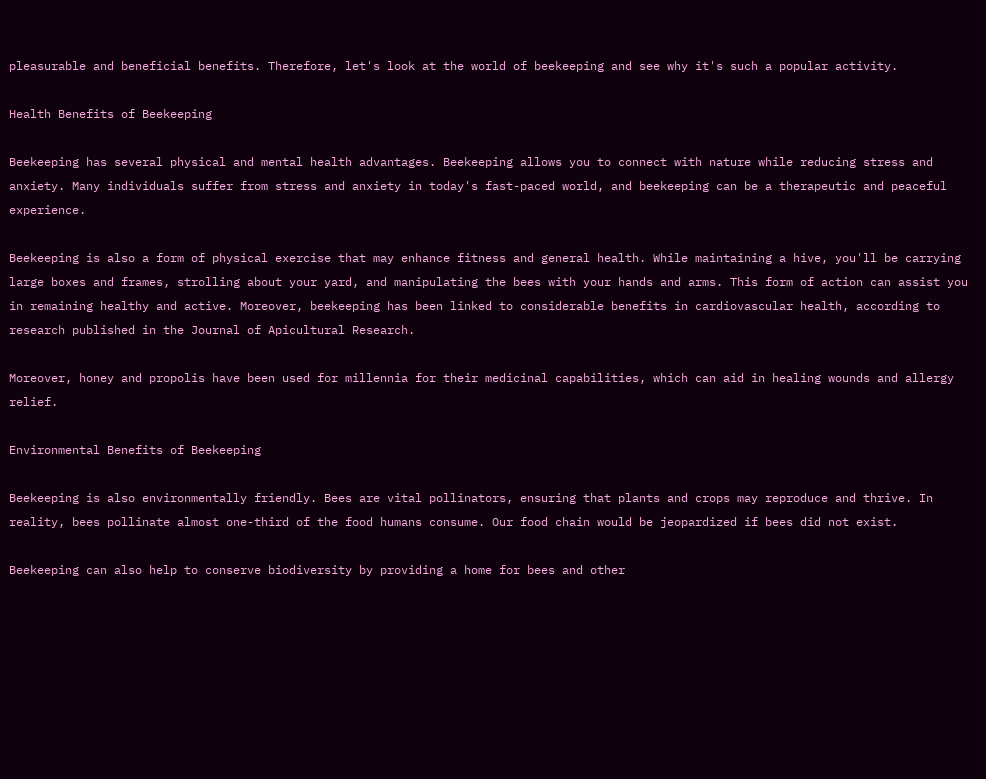pleasurable and beneficial benefits. Therefore, let's look at the world of beekeeping and see why it's such a popular activity.

Health Benefits of Beekeeping

Beekeeping has several physical and mental health advantages. Beekeeping allows you to connect with nature while reducing stress and anxiety. Many individuals suffer from stress and anxiety in today's fast-paced world, and beekeeping can be a therapeutic and peaceful experience.

Beekeeping is also a form of physical exercise that may enhance fitness and general health. While maintaining a hive, you'll be carrying large boxes and frames, strolling about your yard, and manipulating the bees with your hands and arms. This form of action can assist you in remaining healthy and active. Moreover, beekeeping has been linked to considerable benefits in cardiovascular health, according to research published in the Journal of Apicultural Research.

Moreover, honey and propolis have been used for millennia for their medicinal capabilities, which can aid in healing wounds and allergy relief.

Environmental Benefits of Beekeeping

Beekeeping is also environmentally friendly. Bees are vital pollinators, ensuring that plants and crops may reproduce and thrive. In reality, bees pollinate almost one-third of the food humans consume. Our food chain would be jeopardized if bees did not exist.

Beekeeping can also help to conserve biodiversity by providing a home for bees and other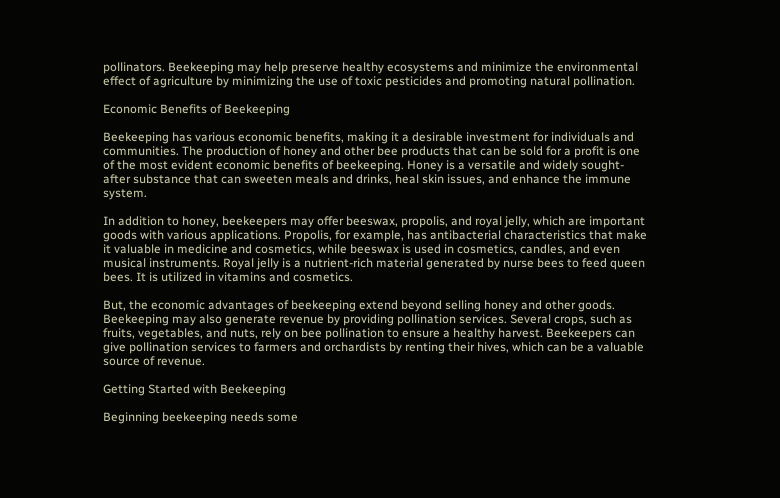pollinators. Beekeeping may help preserve healthy ecosystems and minimize the environmental effect of agriculture by minimizing the use of toxic pesticides and promoting natural pollination.

Economic Benefits of Beekeeping

Beekeeping has various economic benefits, making it a desirable investment for individuals and communities. The production of honey and other bee products that can be sold for a profit is one of the most evident economic benefits of beekeeping. Honey is a versatile and widely sought-after substance that can sweeten meals and drinks, heal skin issues, and enhance the immune system.

In addition to honey, beekeepers may offer beeswax, propolis, and royal jelly, which are important goods with various applications. Propolis, for example, has antibacterial characteristics that make it valuable in medicine and cosmetics, while beeswax is used in cosmetics, candles, and even musical instruments. Royal jelly is a nutrient-rich material generated by nurse bees to feed queen bees. It is utilized in vitamins and cosmetics.

But, the economic advantages of beekeeping extend beyond selling honey and other goods. Beekeeping may also generate revenue by providing pollination services. Several crops, such as fruits, vegetables, and nuts, rely on bee pollination to ensure a healthy harvest. Beekeepers can give pollination services to farmers and orchardists by renting their hives, which can be a valuable source of revenue.

Getting Started with Beekeeping

Beginning beekeeping needs some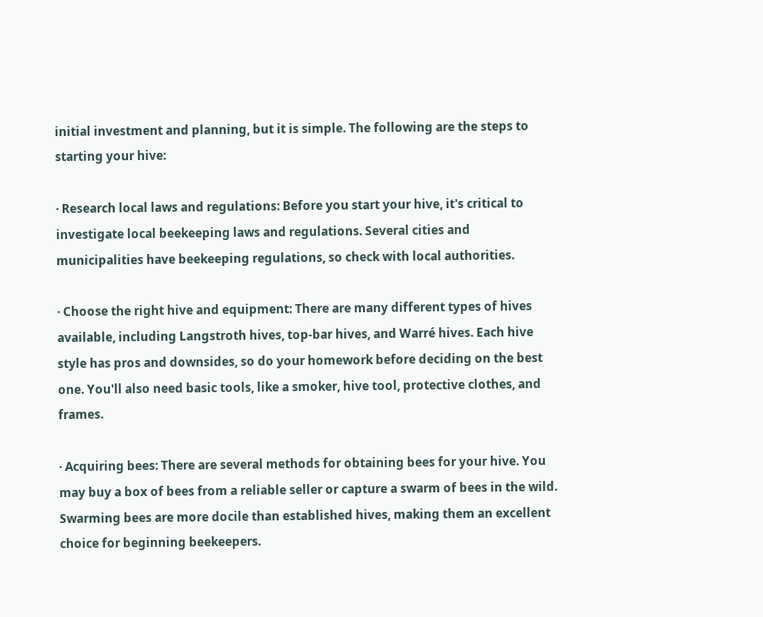initial investment and planning, but it is simple. The following are the steps to starting your hive:

· Research local laws and regulations: Before you start your hive, it's critical to investigate local beekeeping laws and regulations. Several cities and municipalities have beekeeping regulations, so check with local authorities.

· Choose the right hive and equipment: There are many different types of hives available, including Langstroth hives, top-bar hives, and Warré hives. Each hive style has pros and downsides, so do your homework before deciding on the best one. You'll also need basic tools, like a smoker, hive tool, protective clothes, and frames.

· Acquiring bees: There are several methods for obtaining bees for your hive. You may buy a box of bees from a reliable seller or capture a swarm of bees in the wild. Swarming bees are more docile than established hives, making them an excellent choice for beginning beekeepers.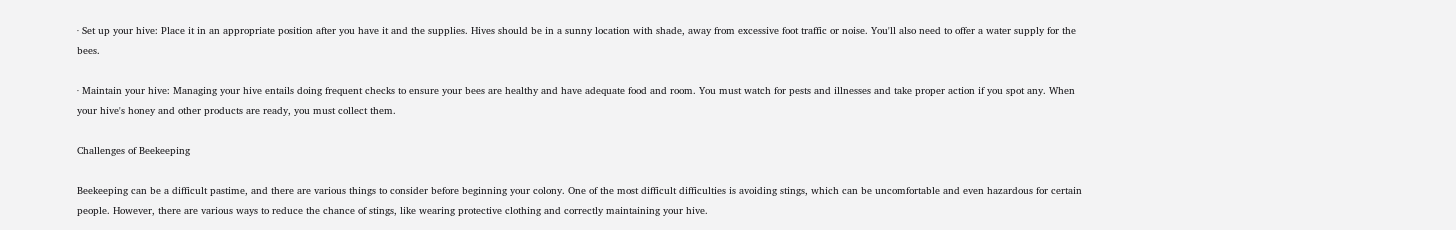· Set up your hive: Place it in an appropriate position after you have it and the supplies. Hives should be in a sunny location with shade, away from excessive foot traffic or noise. You'll also need to offer a water supply for the bees.

· Maintain your hive: Managing your hive entails doing frequent checks to ensure your bees are healthy and have adequate food and room. You must watch for pests and illnesses and take proper action if you spot any. When your hive's honey and other products are ready, you must collect them.

Challenges of Beekeeping

Beekeeping can be a difficult pastime, and there are various things to consider before beginning your colony. One of the most difficult difficulties is avoiding stings, which can be uncomfortable and even hazardous for certain people. However, there are various ways to reduce the chance of stings, like wearing protective clothing and correctly maintaining your hive.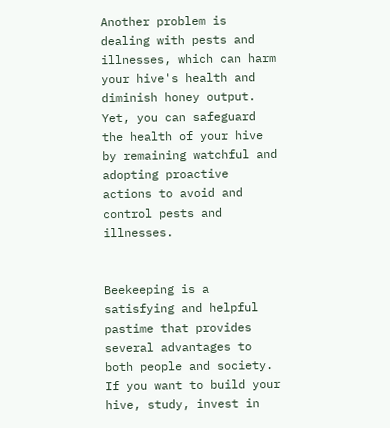Another problem is dealing with pests and illnesses, which can harm your hive's health and diminish honey output. Yet, you can safeguard the health of your hive by remaining watchful and adopting proactive actions to avoid and control pests and illnesses.


Beekeeping is a satisfying and helpful pastime that provides several advantages to both people and society. If you want to build your hive, study, invest in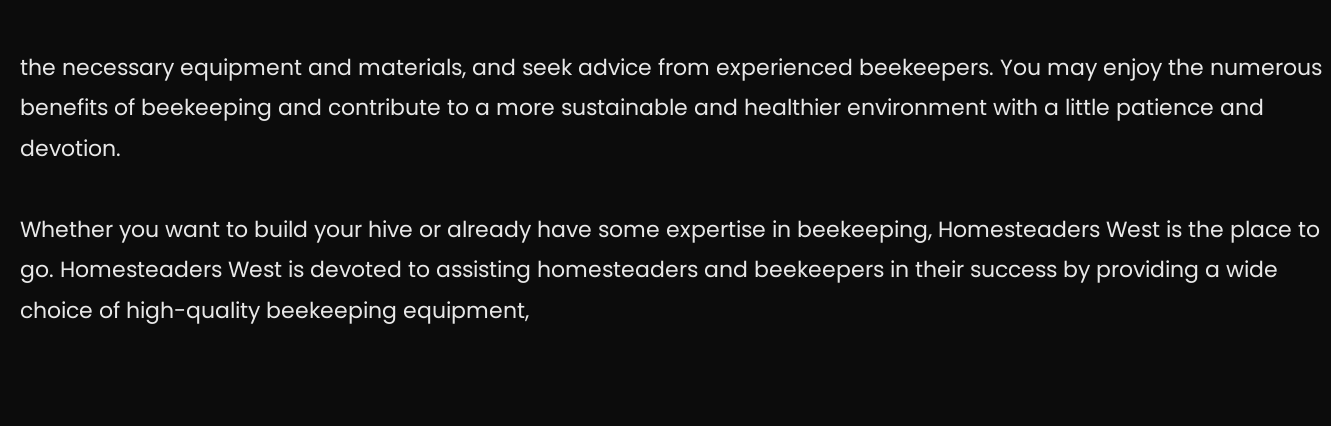the necessary equipment and materials, and seek advice from experienced beekeepers. You may enjoy the numerous benefits of beekeeping and contribute to a more sustainable and healthier environment with a little patience and devotion.

Whether you want to build your hive or already have some expertise in beekeeping, Homesteaders West is the place to go. Homesteaders West is devoted to assisting homesteaders and beekeepers in their success by providing a wide choice of high-quality beekeeping equipment,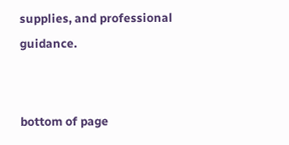supplies, and professional guidance.


bottom of page